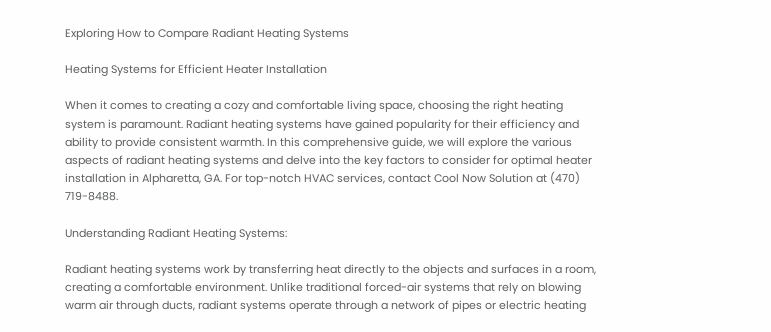Exploring How to Compare Radiant Heating Systems

Heating Systems for Efficient Heater Installation

When it comes to creating a cozy and comfortable living space, choosing the right heating system is paramount. Radiant heating systems have gained popularity for their efficiency and ability to provide consistent warmth. In this comprehensive guide, we will explore the various aspects of radiant heating systems and delve into the key factors to consider for optimal heater installation in Alpharetta, GA. For top-notch HVAC services, contact Cool Now Solution at (470) 719-8488.

Understanding Radiant Heating Systems:

Radiant heating systems work by transferring heat directly to the objects and surfaces in a room, creating a comfortable environment. Unlike traditional forced-air systems that rely on blowing warm air through ducts, radiant systems operate through a network of pipes or electric heating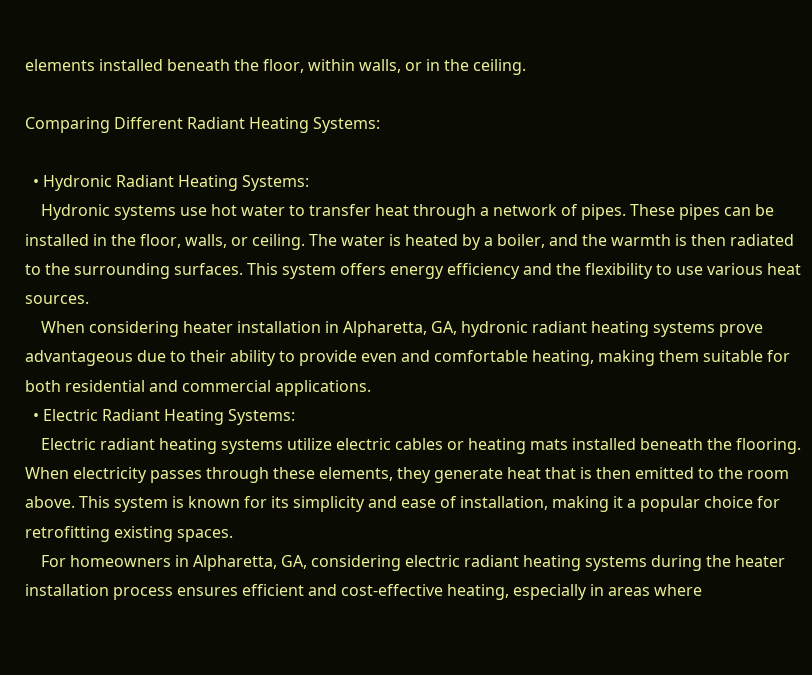elements installed beneath the floor, within walls, or in the ceiling.

Comparing Different Radiant Heating Systems:

  • Hydronic Radiant Heating Systems:
    Hydronic systems use hot water to transfer heat through a network of pipes. These pipes can be installed in the floor, walls, or ceiling. The water is heated by a boiler, and the warmth is then radiated to the surrounding surfaces. This system offers energy efficiency and the flexibility to use various heat sources.
    When considering heater installation in Alpharetta, GA, hydronic radiant heating systems prove advantageous due to their ability to provide even and comfortable heating, making them suitable for both residential and commercial applications.
  • Electric Radiant Heating Systems:
    Electric radiant heating systems utilize electric cables or heating mats installed beneath the flooring. When electricity passes through these elements, they generate heat that is then emitted to the room above. This system is known for its simplicity and ease of installation, making it a popular choice for retrofitting existing spaces.
    For homeowners in Alpharetta, GA, considering electric radiant heating systems during the heater installation process ensures efficient and cost-effective heating, especially in areas where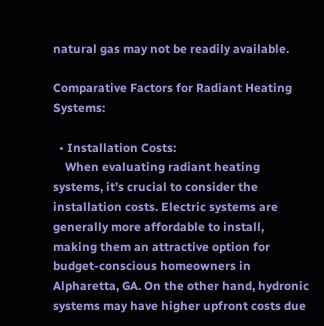natural gas may not be readily available.

Comparative Factors for Radiant Heating Systems:

  • Installation Costs:
    When evaluating radiant heating systems, it’s crucial to consider the installation costs. Electric systems are generally more affordable to install, making them an attractive option for budget-conscious homeowners in Alpharetta, GA. On the other hand, hydronic systems may have higher upfront costs due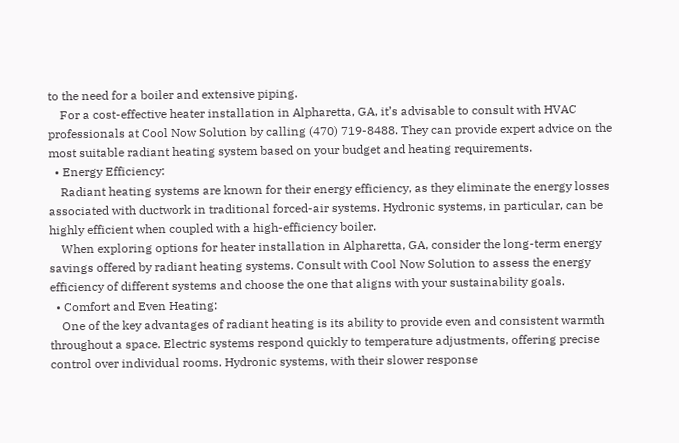to the need for a boiler and extensive piping.
    For a cost-effective heater installation in Alpharetta, GA, it’s advisable to consult with HVAC professionals at Cool Now Solution by calling (470) 719-8488. They can provide expert advice on the most suitable radiant heating system based on your budget and heating requirements.
  • Energy Efficiency:
    Radiant heating systems are known for their energy efficiency, as they eliminate the energy losses associated with ductwork in traditional forced-air systems. Hydronic systems, in particular, can be highly efficient when coupled with a high-efficiency boiler.
    When exploring options for heater installation in Alpharetta, GA, consider the long-term energy savings offered by radiant heating systems. Consult with Cool Now Solution to assess the energy efficiency of different systems and choose the one that aligns with your sustainability goals.
  • Comfort and Even Heating:
    One of the key advantages of radiant heating is its ability to provide even and consistent warmth throughout a space. Electric systems respond quickly to temperature adjustments, offering precise control over individual rooms. Hydronic systems, with their slower response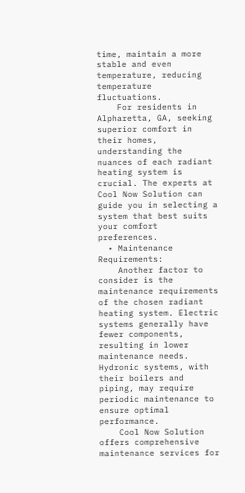time, maintain a more stable and even temperature, reducing temperature fluctuations.
    For residents in Alpharetta, GA, seeking superior comfort in their homes, understanding the nuances of each radiant heating system is crucial. The experts at Cool Now Solution can guide you in selecting a system that best suits your comfort preferences.
  • Maintenance Requirements:
    Another factor to consider is the maintenance requirements of the chosen radiant heating system. Electric systems generally have fewer components, resulting in lower maintenance needs. Hydronic systems, with their boilers and piping, may require periodic maintenance to ensure optimal performance.
    Cool Now Solution offers comprehensive maintenance services for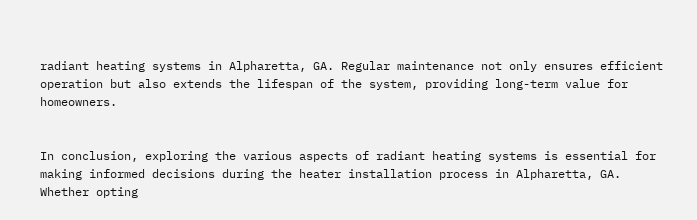radiant heating systems in Alpharetta, GA. Regular maintenance not only ensures efficient operation but also extends the lifespan of the system, providing long-term value for homeowners.


In conclusion, exploring the various aspects of radiant heating systems is essential for making informed decisions during the heater installation process in Alpharetta, GA. Whether opting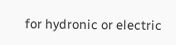for hydronic or electric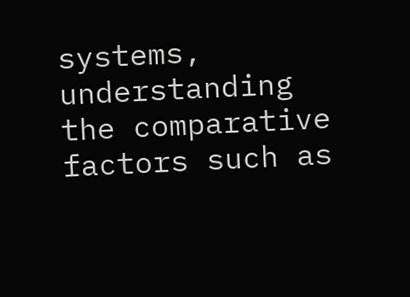systems, understanding the comparative factors such as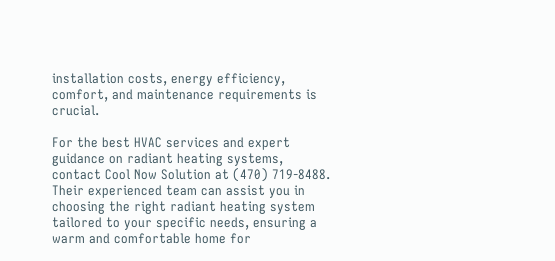installation costs, energy efficiency, comfort, and maintenance requirements is crucial.

For the best HVAC services and expert guidance on radiant heating systems, contact Cool Now Solution at (470) 719-8488. Their experienced team can assist you in choosing the right radiant heating system tailored to your specific needs, ensuring a warm and comfortable home for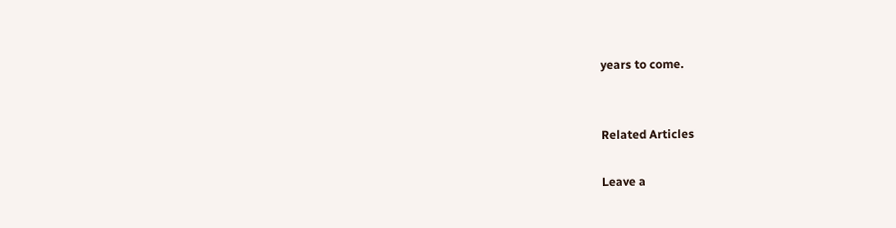years to come.


Related Articles

Leave a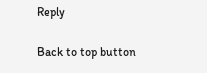Reply

Back to top button